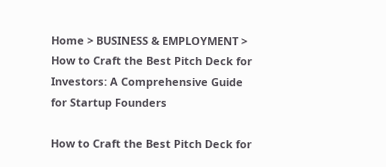Home > BUSINESS & EMPLOYMENT > How to Craft the Best Pitch Deck for Investors: A Comprehensive Guide for Startup Founders

How to Craft the Best Pitch Deck for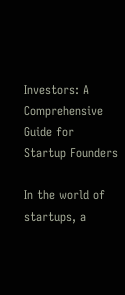Investors: A Comprehensive Guide for Startup Founders

In the world of startups, a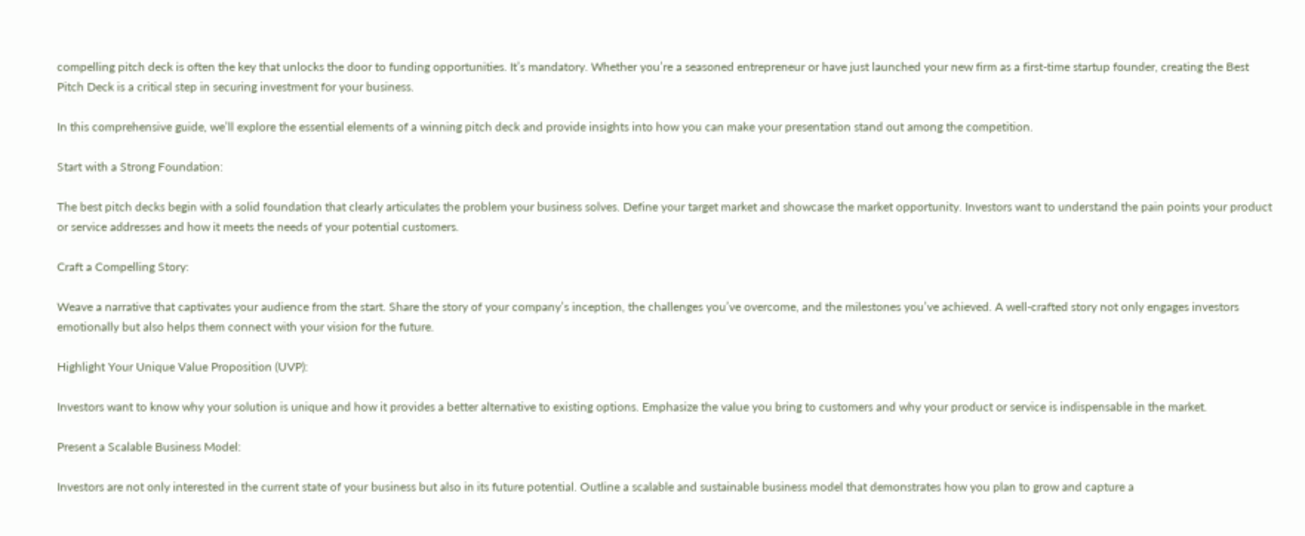compelling pitch deck is often the key that unlocks the door to funding opportunities. It’s mandatory. Whether you’re a seasoned entrepreneur or have just launched your new firm as a first-time startup founder, creating the Best Pitch Deck is a critical step in securing investment for your business.

In this comprehensive guide, we’ll explore the essential elements of a winning pitch deck and provide insights into how you can make your presentation stand out among the competition.

Start with a Strong Foundation:

The best pitch decks begin with a solid foundation that clearly articulates the problem your business solves. Define your target market and showcase the market opportunity. Investors want to understand the pain points your product or service addresses and how it meets the needs of your potential customers.

Craft a Compelling Story:

Weave a narrative that captivates your audience from the start. Share the story of your company’s inception, the challenges you’ve overcome, and the milestones you’ve achieved. A well-crafted story not only engages investors emotionally but also helps them connect with your vision for the future.

Highlight Your Unique Value Proposition (UVP):

Investors want to know why your solution is unique and how it provides a better alternative to existing options. Emphasize the value you bring to customers and why your product or service is indispensable in the market.

Present a Scalable Business Model:

Investors are not only interested in the current state of your business but also in its future potential. Outline a scalable and sustainable business model that demonstrates how you plan to grow and capture a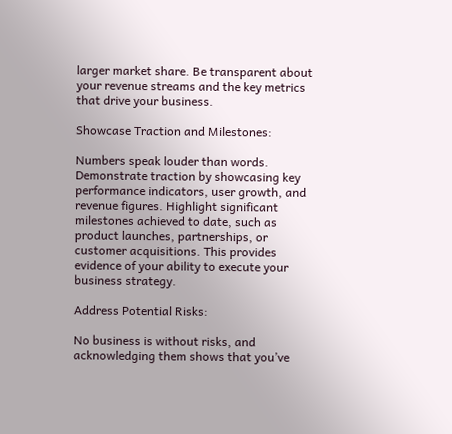larger market share. Be transparent about your revenue streams and the key metrics that drive your business.

Showcase Traction and Milestones:

Numbers speak louder than words. Demonstrate traction by showcasing key performance indicators, user growth, and revenue figures. Highlight significant milestones achieved to date, such as product launches, partnerships, or customer acquisitions. This provides evidence of your ability to execute your business strategy.

Address Potential Risks:

No business is without risks, and acknowledging them shows that you’ve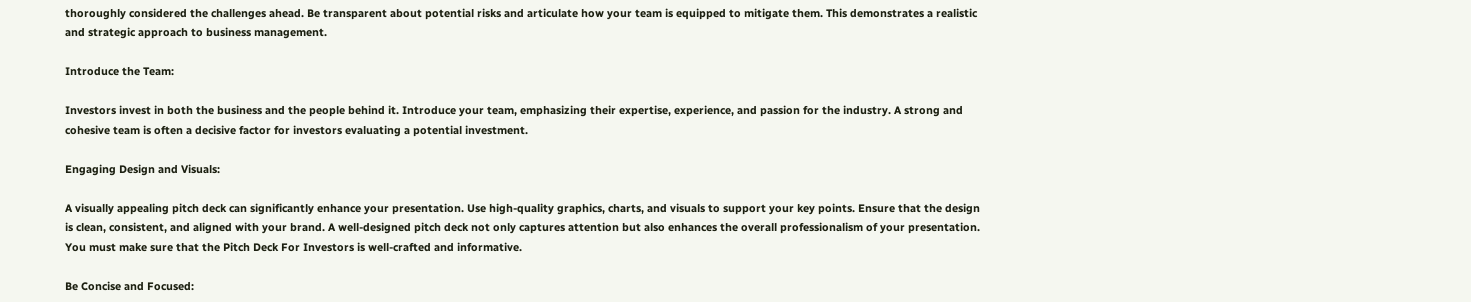thoroughly considered the challenges ahead. Be transparent about potential risks and articulate how your team is equipped to mitigate them. This demonstrates a realistic and strategic approach to business management.

Introduce the Team:

Investors invest in both the business and the people behind it. Introduce your team, emphasizing their expertise, experience, and passion for the industry. A strong and cohesive team is often a decisive factor for investors evaluating a potential investment.

Engaging Design and Visuals:

A visually appealing pitch deck can significantly enhance your presentation. Use high-quality graphics, charts, and visuals to support your key points. Ensure that the design is clean, consistent, and aligned with your brand. A well-designed pitch deck not only captures attention but also enhances the overall professionalism of your presentation. You must make sure that the Pitch Deck For Investors is well-crafted and informative.

Be Concise and Focused: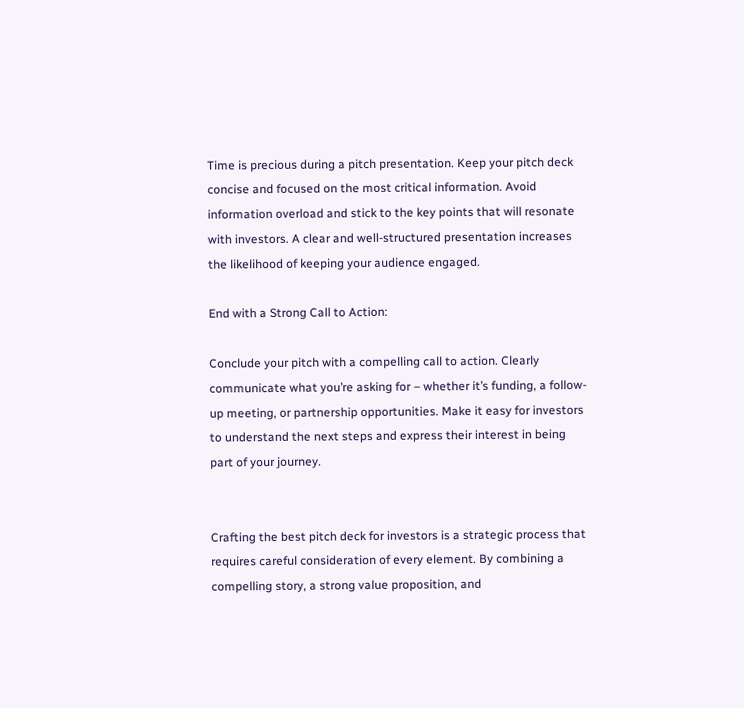Time is precious during a pitch presentation. Keep your pitch deck concise and focused on the most critical information. Avoid information overload and stick to the key points that will resonate with investors. A clear and well-structured presentation increases the likelihood of keeping your audience engaged.

End with a Strong Call to Action:

Conclude your pitch with a compelling call to action. Clearly communicate what you’re asking for – whether it’s funding, a follow-up meeting, or partnership opportunities. Make it easy for investors to understand the next steps and express their interest in being part of your journey.


Crafting the best pitch deck for investors is a strategic process that requires careful consideration of every element. By combining a compelling story, a strong value proposition, and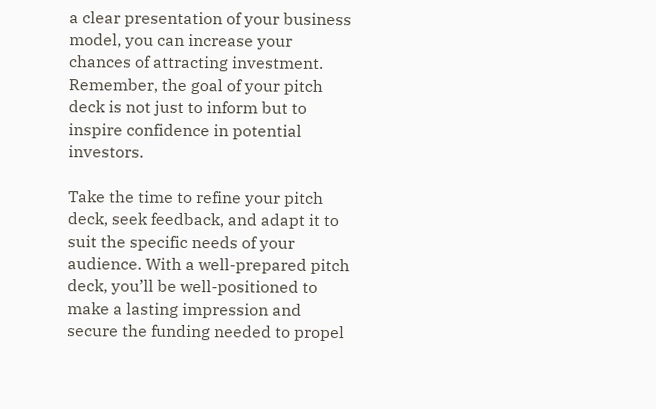a clear presentation of your business model, you can increase your chances of attracting investment. Remember, the goal of your pitch deck is not just to inform but to inspire confidence in potential investors.

Take the time to refine your pitch deck, seek feedback, and adapt it to suit the specific needs of your audience. With a well-prepared pitch deck, you’ll be well-positioned to make a lasting impression and secure the funding needed to propel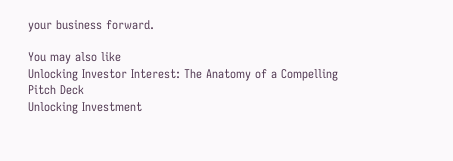your business forward.

You may also like
Unlocking Investor Interest: The Anatomy of a Compelling Pitch Deck
Unlocking Investment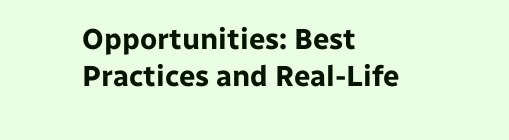Opportunities: Best Practices and Real-Life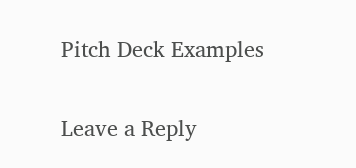Pitch Deck Examples

Leave a Reply